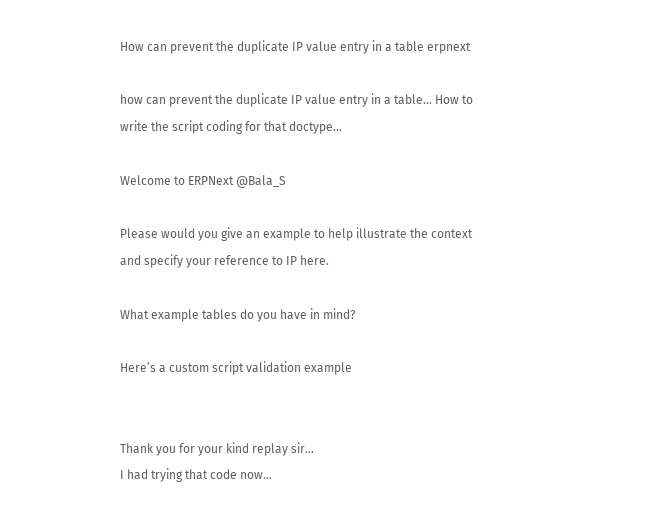How can prevent the duplicate IP value entry in a table erpnext

how can prevent the duplicate IP value entry in a table… How to write the script coding for that doctype…

Welcome to ERPNext @Bala_S

Please would you give an example to help illustrate the context and specify your reference to IP here.

What example tables do you have in mind?

Here’s a custom script validation example


Thank you for your kind replay sir…
I had trying that code now…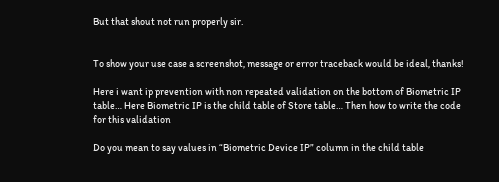But that shout not run properly sir.


To show your use case a screenshot, message or error traceback would be ideal, thanks!

Here i want ip prevention with non repeated validation on the bottom of Biometric IP table… Here Biometric IP is the child table of Store table… Then how to write the code for this validation

Do you mean to say values in “Biometric Device IP” column in the child table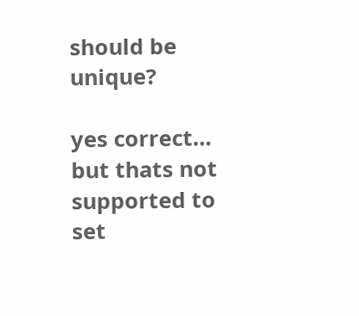should be unique?

yes correct… but thats not supported to set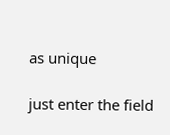as unique

just enter the field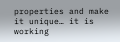properties and make it unique… it is working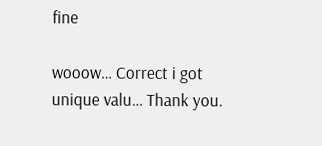fine

wooow… Correct i got unique valu… Thank you.